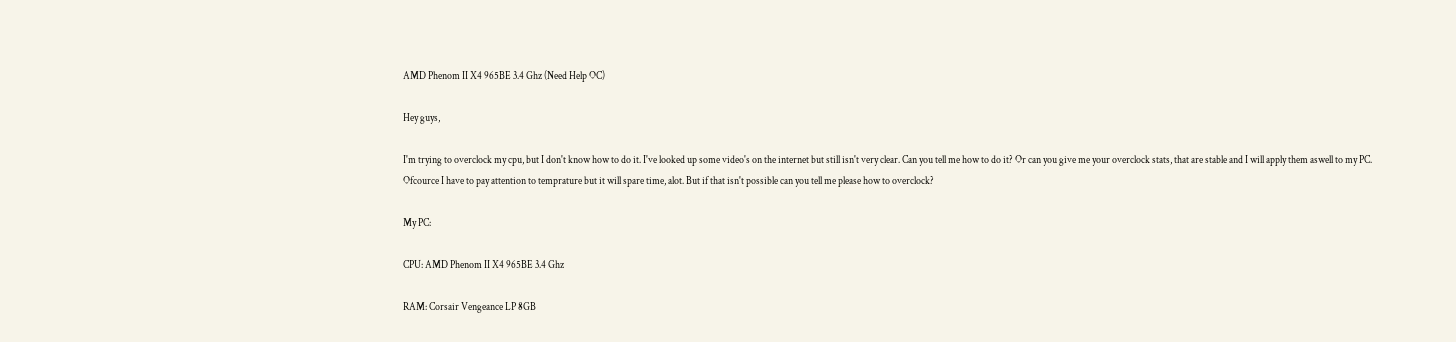AMD Phenom II X4 965BE 3.4 Ghz (Need Help OC)

Hey guys,

I'm trying to overclock my cpu, but I don't know how to do it. I've looked up some video's on the internet but still isn't very clear. Can you tell me how to do it? Or can you give me your overclock stats, that are stable and I will apply them aswell to my PC. Ofcource I have to pay attention to temprature but it will spare time, alot. But if that isn't possible can you tell me please how to overclock?

My PC:

CPU: AMD Phenom II X4 965BE 3.4 Ghz

RAM: Corsair Vengeance LP 8GB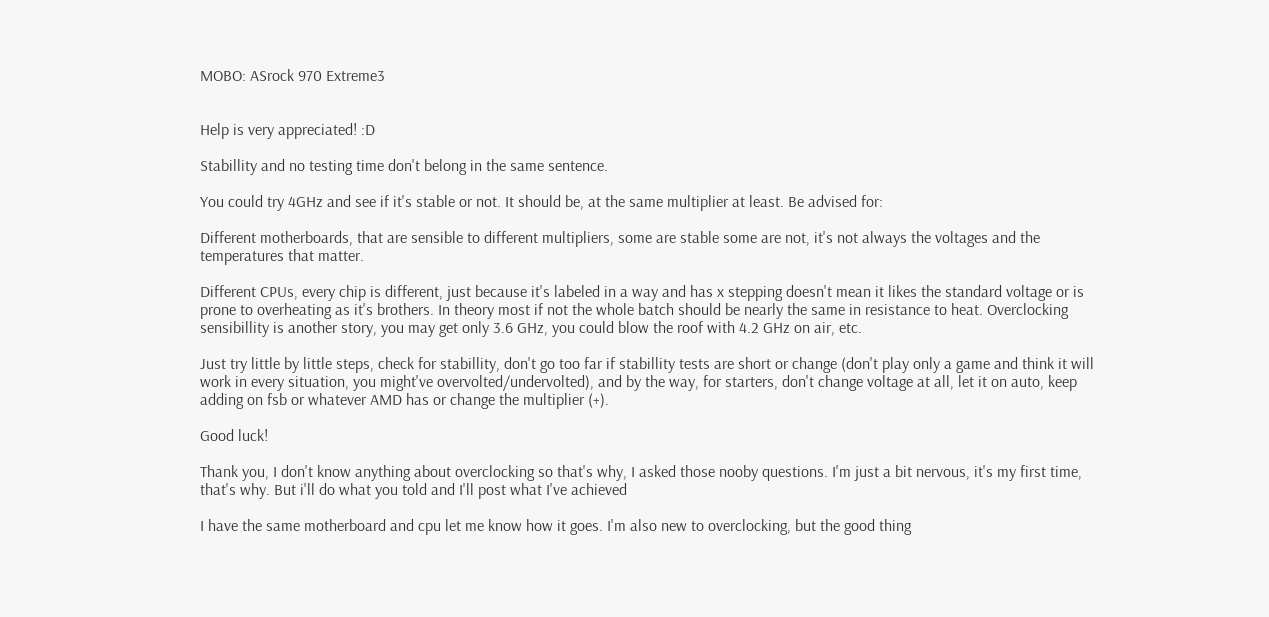MOBO: ASrock 970 Extreme3


Help is very appreciated! :D

Stabillity and no testing time don't belong in the same sentence.

You could try 4GHz and see if it's stable or not. It should be, at the same multiplier at least. Be advised for:

Different motherboards, that are sensible to different multipliers, some are stable some are not, it's not always the voltages and the temperatures that matter.

Different CPUs, every chip is different, just because it's labeled in a way and has x stepping doesn't mean it likes the standard voltage or is prone to overheating as it's brothers. In theory most if not the whole batch should be nearly the same in resistance to heat. Overclocking sensibillity is another story, you may get only 3.6 GHz, you could blow the roof with 4.2 GHz on air, etc.

Just try little by little steps, check for stabillity, don't go too far if stabillity tests are short or change (don't play only a game and think it will work in every situation, you might've overvolted/undervolted), and by the way, for starters, don't change voltage at all, let it on auto, keep adding on fsb or whatever AMD has or change the multiplier (+).

Good luck!

Thank you, I don't know anything about overclocking so that's why, I asked those nooby questions. I'm just a bit nervous, it's my first time, that's why. But i'll do what you told and I'll post what I've achieved

I have the same motherboard and cpu let me know how it goes. I'm also new to overclocking, but the good thing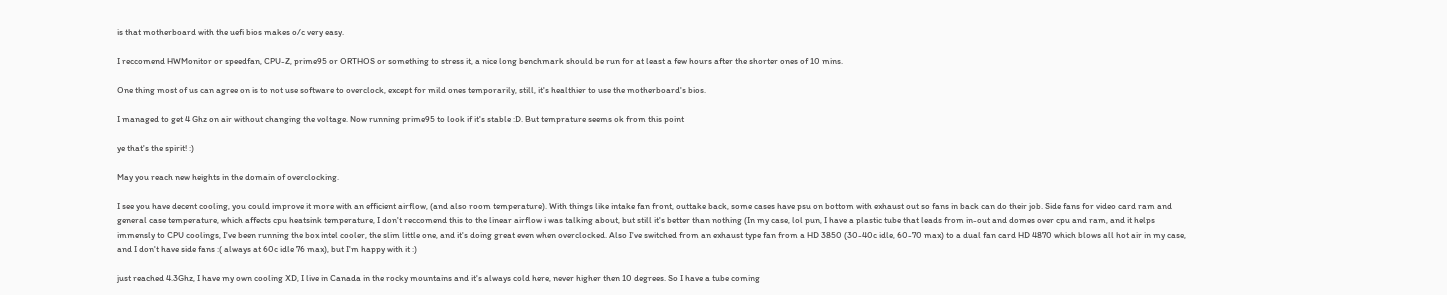is that motherboard with the uefi bios makes o/c very easy.

I reccomend HWMonitor or speedfan, CPU-Z, prime95 or ORTHOS or something to stress it, a nice long benchmark should be run for at least a few hours after the shorter ones of 10 mins.

One thing most of us can agree on is to not use software to overclock, except for mild ones temporarily, still, it's healthier to use the motherboard's bios.

I managed to get 4 Ghz on air without changing the voltage. Now running prime95 to look if it's stable :D. But temprature seems ok from this point

ye that's the spirit! :)

May you reach new heights in the domain of overclocking.

I see you have decent cooling, you could improve it more with an efficient airflow, (and also room temperature). With things like intake fan front, outtake back, some cases have psu on bottom with exhaust out so fans in back can do their job. Side fans for video card ram and general case temperature, which affects cpu heatsink temperature, I don't reccomend this to the linear airflow i was talking about, but still it's better than nothing (In my case, lol pun, I have a plastic tube that leads from in-out and domes over cpu and ram, and it helps immensly to CPU coolings, I've been running the box intel cooler, the slim little one, and it's doing great even when overclocked. Also I've switched from an exhaust type fan from a HD 3850 (30-40c idle, 60-70 max) to a dual fan card HD 4870 which blows all hot air in my case, and I don't have side fans :( always at 60c idle 76 max), but I'm happy with it :)

just reached 4.3Ghz, I have my own cooling XD, I live in Canada in the rocky mountains and it's always cold here, never higher then 10 degrees. So I have a tube coming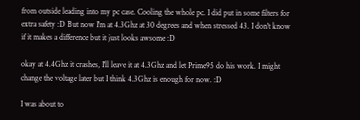from outside leading into my pc case. Cooling the whole pc. I did put in some filters for extra safety :D But now I'm at 4.3Ghz at 30 degrees and when stressed 43. I don't know if it makes a difference but it just looks awsome :D

okay at 4.4Ghz it crashes, I'll leave it at 4.3Ghz and let Prime95 do his work. I might change the voltage later but I think 4.3Ghz is enough for now. :D

I was about to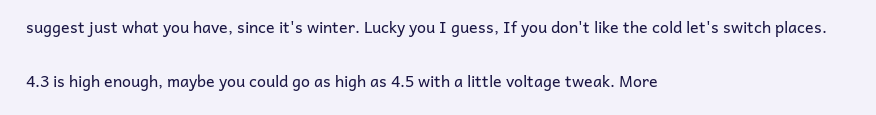suggest just what you have, since it's winter. Lucky you I guess, If you don't like the cold let's switch places.

4.3 is high enough, maybe you could go as high as 4.5 with a little voltage tweak. More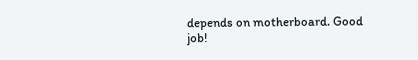depends on motherboard. Good job!